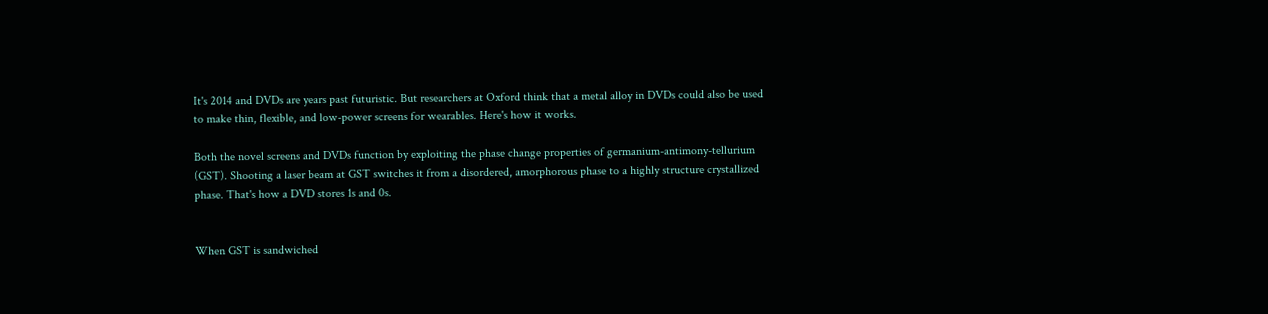It's 2014 and DVDs are years past futuristic. But researchers at Oxford think that a metal alloy in DVDs could also be used to make thin, flexible, and low-power screens for wearables. Here's how it works.

Both the novel screens and DVDs function by exploiting the phase change properties of germanium-antimony-tellurium (GST). Shooting a laser beam at GST switches it from a disordered, amorphorous phase to a highly structure crystallized phase. That's how a DVD stores 1s and 0s.


When GST is sandwiched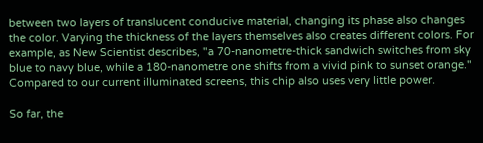between two layers of translucent conducive material, changing its phase also changes the color. Varying the thickness of the layers themselves also creates different colors. For example, as New Scientist describes, "a 70-nanometre-thick sandwich switches from sky blue to navy blue, while a 180-nanometre one shifts from a vivid pink to sunset orange." Compared to our current illuminated screens, this chip also uses very little power.

So far, the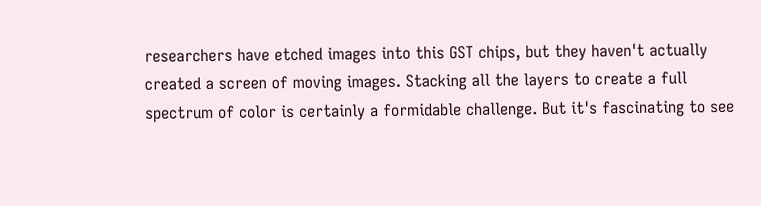researchers have etched images into this GST chips, but they haven't actually created a screen of moving images. Stacking all the layers to create a full spectrum of color is certainly a formidable challenge. But it's fascinating to see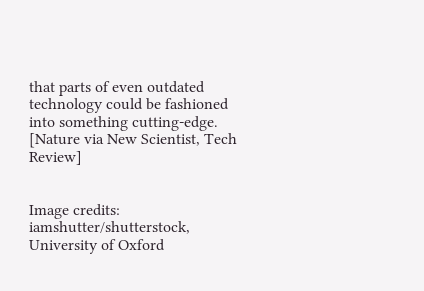that parts of even outdated technology could be fashioned into something cutting-edge. [Nature via New Scientist, Tech Review]


Image credits: iamshutter/shutterstock, University of Oxford